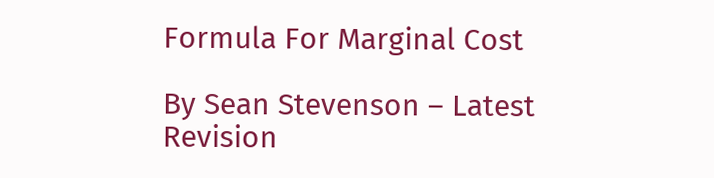Formula For Marginal Cost

By Sean Stevenson – Latest Revision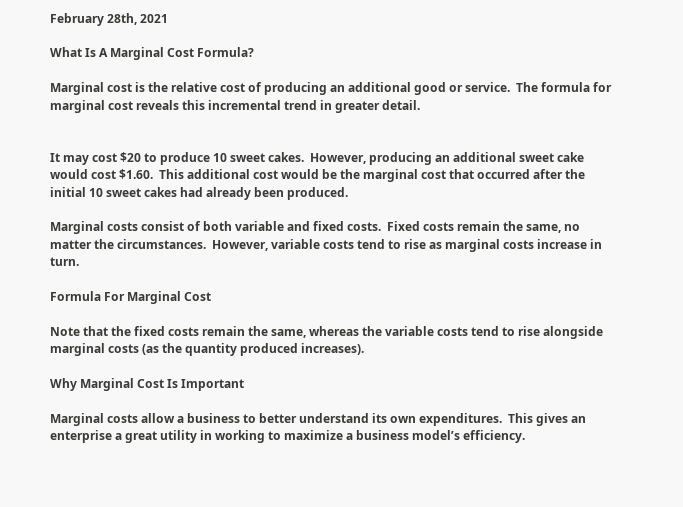February 28th, 2021

What Is A Marginal Cost Formula?

Marginal cost is the relative cost of producing an additional good or service.  The formula for marginal cost reveals this incremental trend in greater detail.


It may cost $20 to produce 10 sweet cakes.  However, producing an additional sweet cake would cost $1.60.  This additional cost would be the marginal cost that occurred after the initial 10 sweet cakes had already been produced.

Marginal costs consist of both variable and fixed costs.  Fixed costs remain the same, no matter the circumstances.  However, variable costs tend to rise as marginal costs increase in turn.

Formula For Marginal Cost

Note that the fixed costs remain the same, whereas the variable costs tend to rise alongside marginal costs (as the quantity produced increases).

Why Marginal Cost Is Important

Marginal costs allow a business to better understand its own expenditures.  This gives an enterprise a great utility in working to maximize a business model’s efficiency.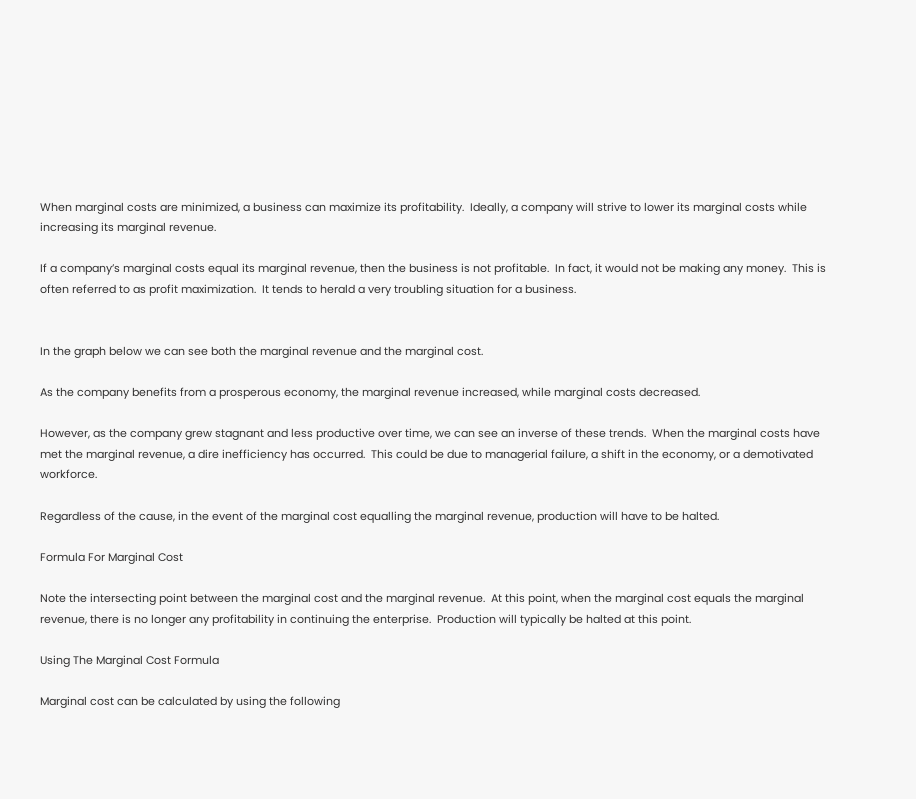When marginal costs are minimized, a business can maximize its profitability.  Ideally, a company will strive to lower its marginal costs while increasing its marginal revenue.

If a company’s marginal costs equal its marginal revenue, then the business is not profitable.  In fact, it would not be making any money.  This is often referred to as profit maximization.  It tends to herald a very troubling situation for a business.


In the graph below we can see both the marginal revenue and the marginal cost.

As the company benefits from a prosperous economy, the marginal revenue increased, while marginal costs decreased.

However, as the company grew stagnant and less productive over time, we can see an inverse of these trends.  When the marginal costs have met the marginal revenue, a dire inefficiency has occurred.  This could be due to managerial failure, a shift in the economy, or a demotivated workforce.

Regardless of the cause, in the event of the marginal cost equalling the marginal revenue, production will have to be halted.

Formula For Marginal Cost

Note the intersecting point between the marginal cost and the marginal revenue.  At this point, when the marginal cost equals the marginal revenue, there is no longer any profitability in continuing the enterprise.  Production will typically be halted at this point.

Using The Marginal Cost Formula

Marginal cost can be calculated by using the following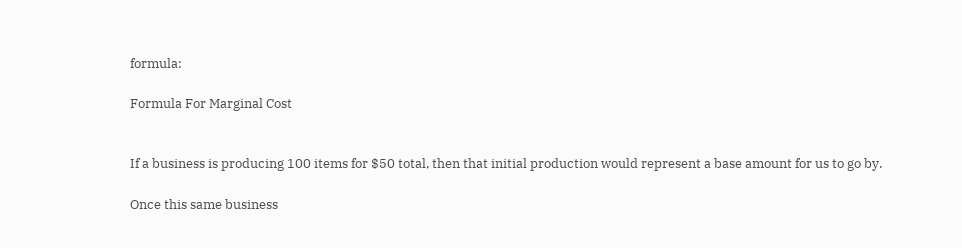formula:

Formula For Marginal Cost


If a business is producing 100 items for $50 total, then that initial production would represent a base amount for us to go by.

Once this same business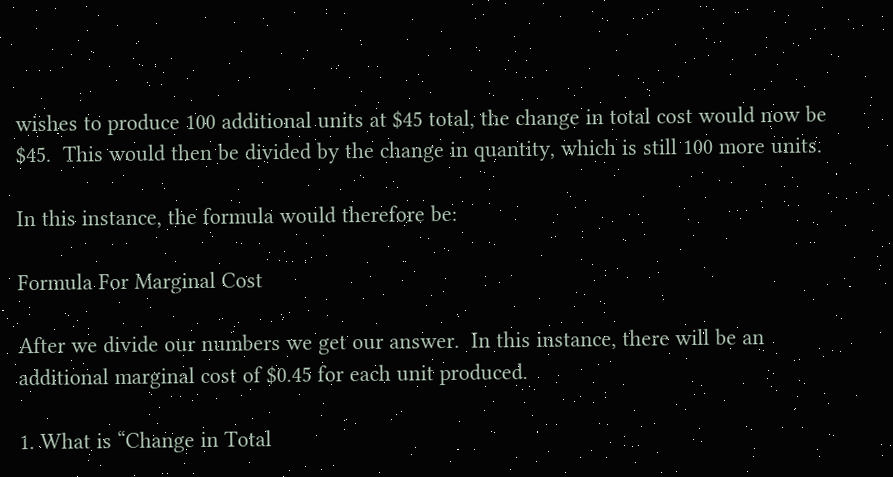wishes to produce 100 additional units at $45 total, the change in total cost would now be $45.  This would then be divided by the change in quantity, which is still 100 more units.

In this instance, the formula would therefore be:

Formula For Marginal Cost

After we divide our numbers we get our answer.  In this instance, there will be an additional marginal cost of $0.45 for each unit produced.

1. What is “Change in Total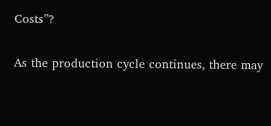Costs”?

As the production cycle continues, there may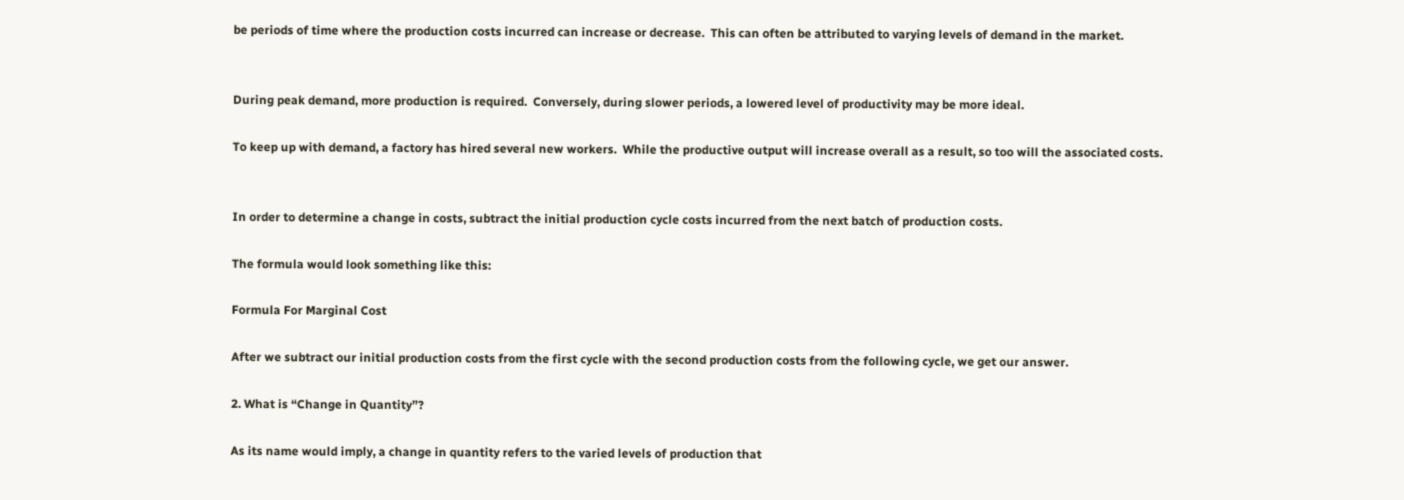be periods of time where the production costs incurred can increase or decrease.  This can often be attributed to varying levels of demand in the market.


During peak demand, more production is required.  Conversely, during slower periods, a lowered level of productivity may be more ideal.

To keep up with demand, a factory has hired several new workers.  While the productive output will increase overall as a result, so too will the associated costs.


In order to determine a change in costs, subtract the initial production cycle costs incurred from the next batch of production costs.

The formula would look something like this:

Formula For Marginal Cost

After we subtract our initial production costs from the first cycle with the second production costs from the following cycle, we get our answer.

2. What is “Change in Quantity”?

As its name would imply, a change in quantity refers to the varied levels of production that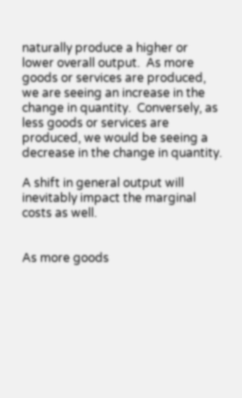naturally produce a higher or lower overall output.  As more goods or services are produced, we are seeing an increase in the change in quantity.  Conversely, as less goods or services are produced, we would be seeing a decrease in the change in quantity.

A shift in general output will inevitably impact the marginal costs as well.


As more goods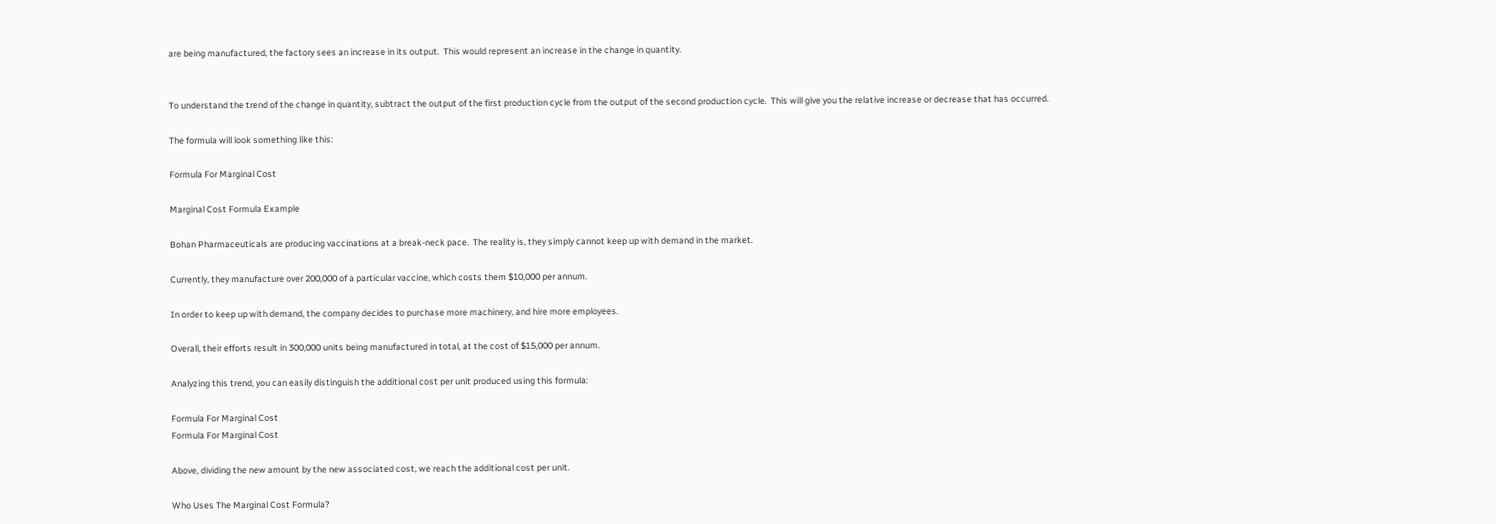are being manufactured, the factory sees an increase in its output.  This would represent an increase in the change in quantity.


To understand the trend of the change in quantity, subtract the output of the first production cycle from the output of the second production cycle.  This will give you the relative increase or decrease that has occurred.

The formula will look something like this:

Formula For Marginal Cost

Marginal Cost Formula Example

Bohan Pharmaceuticals are producing vaccinations at a break-neck pace.  The reality is, they simply cannot keep up with demand in the market.

Currently, they manufacture over 200,000 of a particular vaccine, which costs them $10,000 per annum.

In order to keep up with demand, the company decides to purchase more machinery, and hire more employees.

Overall, their efforts result in 300,000 units being manufactured in total, at the cost of $15,000 per annum.

Analyzing this trend, you can easily distinguish the additional cost per unit produced using this formula:

Formula For Marginal Cost
Formula For Marginal Cost

Above, dividing the new amount by the new associated cost, we reach the additional cost per unit.

Who Uses The Marginal Cost Formula?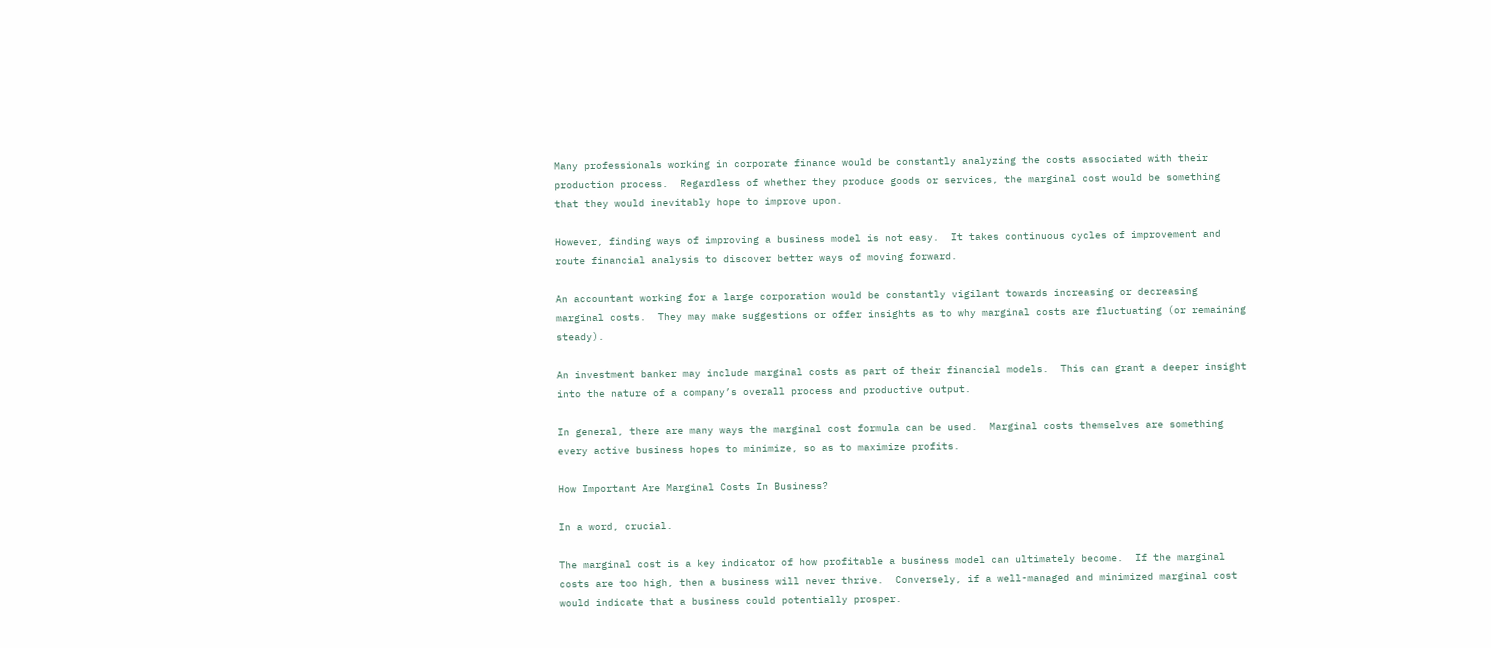Many professionals working in corporate finance would be constantly analyzing the costs associated with their production process.  Regardless of whether they produce goods or services, the marginal cost would be something that they would inevitably hope to improve upon.

However, finding ways of improving a business model is not easy.  It takes continuous cycles of improvement and route financial analysis to discover better ways of moving forward.

An accountant working for a large corporation would be constantly vigilant towards increasing or decreasing marginal costs.  They may make suggestions or offer insights as to why marginal costs are fluctuating (or remaining steady).

An investment banker may include marginal costs as part of their financial models.  This can grant a deeper insight into the nature of a company’s overall process and productive output.

In general, there are many ways the marginal cost formula can be used.  Marginal costs themselves are something every active business hopes to minimize, so as to maximize profits.

How Important Are Marginal Costs In Business?

In a word, crucial.

The marginal cost is a key indicator of how profitable a business model can ultimately become.  If the marginal costs are too high, then a business will never thrive.  Conversely, if a well-managed and minimized marginal cost would indicate that a business could potentially prosper.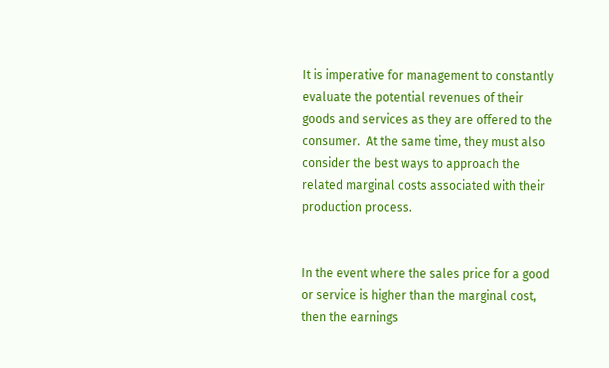It is imperative for management to constantly evaluate the potential revenues of their goods and services as they are offered to the consumer.  At the same time, they must also consider the best ways to approach the related marginal costs associated with their production process.


In the event where the sales price for a good or service is higher than the marginal cost, then the earnings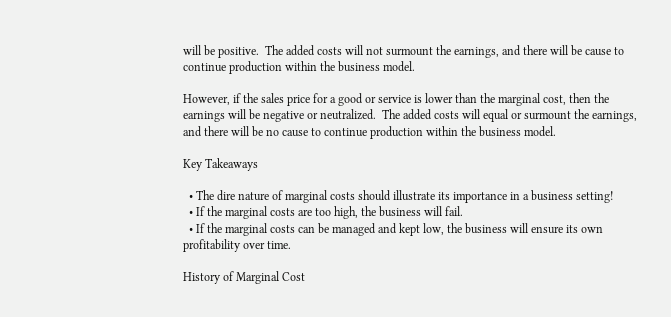will be positive.  The added costs will not surmount the earnings, and there will be cause to continue production within the business model.

However, if the sales price for a good or service is lower than the marginal cost, then the earnings will be negative or neutralized.  The added costs will equal or surmount the earnings, and there will be no cause to continue production within the business model.

Key Takeaways

  • The dire nature of marginal costs should illustrate its importance in a business setting!
  • If the marginal costs are too high, the business will fail.
  • If the marginal costs can be managed and kept low, the business will ensure its own profitability over time.

History of Marginal Cost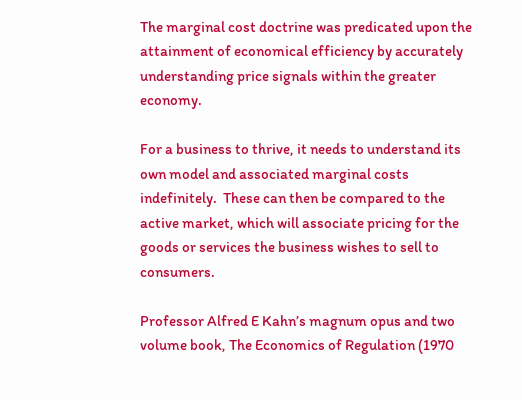The marginal cost doctrine was predicated upon the attainment of economical efficiency by accurately understanding price signals within the greater economy.

For a business to thrive, it needs to understand its own model and associated marginal costs indefinitely.  These can then be compared to the active market, which will associate pricing for the goods or services the business wishes to sell to consumers.

Professor Alfred E Kahn’s magnum opus and two volume book, The Economics of Regulation (1970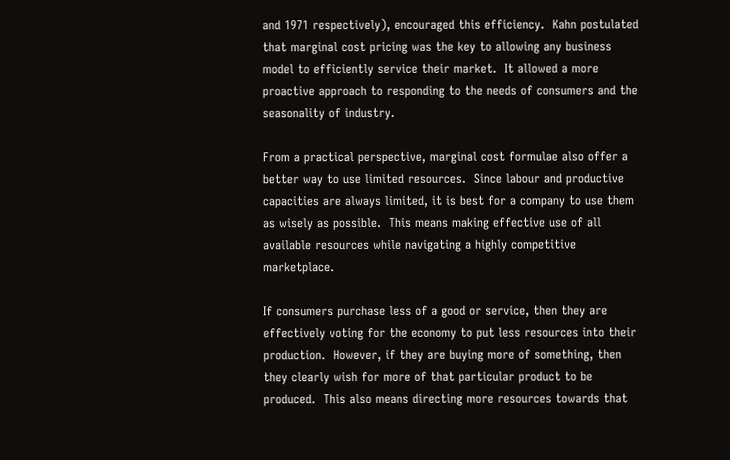and 1971 respectively), encouraged this efficiency.  Kahn postulated that marginal cost pricing was the key to allowing any business model to efficiently service their market.  It allowed a more proactive approach to responding to the needs of consumers and the seasonality of industry.

From a practical perspective, marginal cost formulae also offer a better way to use limited resources.  Since labour and productive capacities are always limited, it is best for a company to use them as wisely as possible.  This means making effective use of all available resources while navigating a highly competitive marketplace.

If consumers purchase less of a good or service, then they are effectively voting for the economy to put less resources into their production.  However, if they are buying more of something, then they clearly wish for more of that particular product to be produced.  This also means directing more resources towards that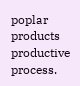poplar products productive process.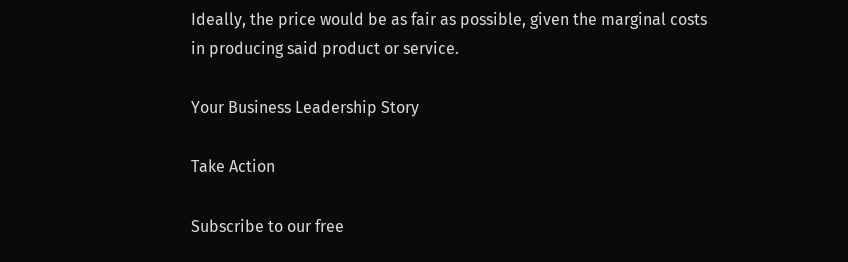Ideally, the price would be as fair as possible, given the marginal costs in producing said product or service.

Your Business Leadership Story

Take Action

Subscribe to our free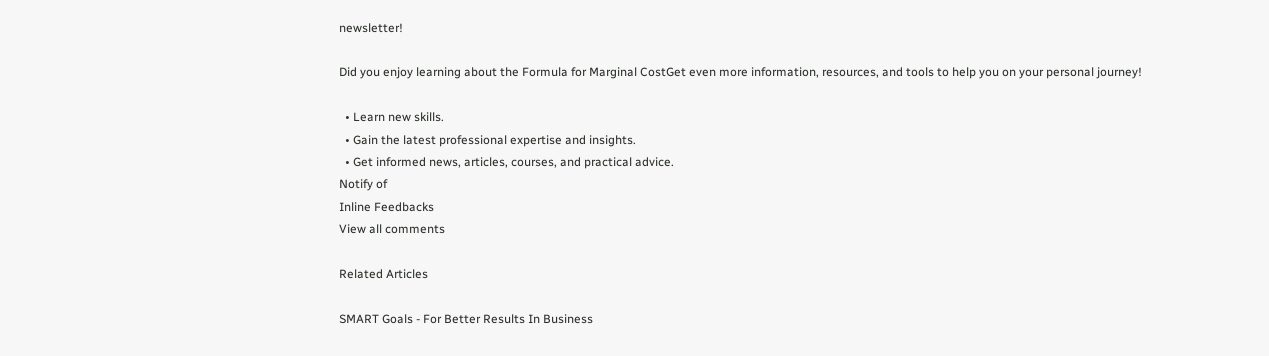newsletter!

Did you enjoy learning about the Formula for Marginal CostGet even more information, resources, and tools to help you on your personal journey!

  • Learn new skills.
  • Gain the latest professional expertise and insights.
  • Get informed news, articles, courses, and practical advice.
Notify of
Inline Feedbacks
View all comments

Related Articles

SMART Goals - For Better Results In Business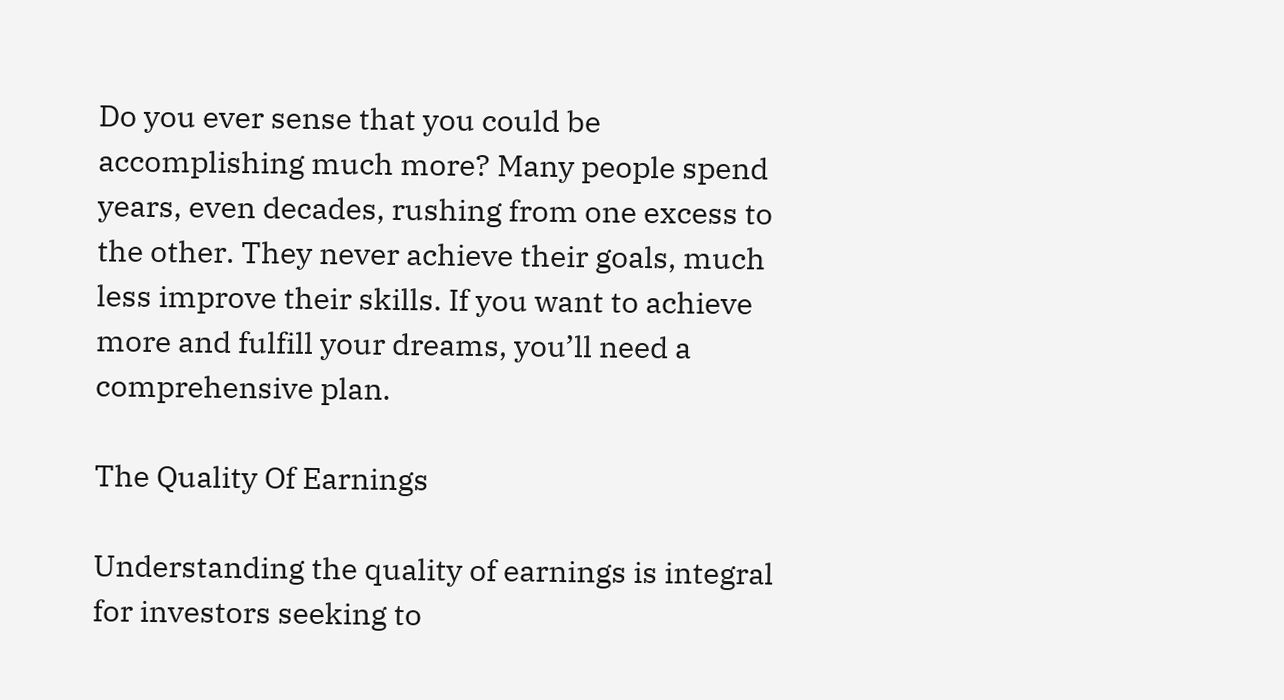Do you ever sense that you could be accomplishing much more? Many people spend years, even decades, rushing from one excess to the other. They never achieve their goals, much less improve their skills. If you want to achieve more and fulfill your dreams, you’ll need a comprehensive plan.

The Quality Of Earnings

Understanding the quality of earnings is integral for investors seeking to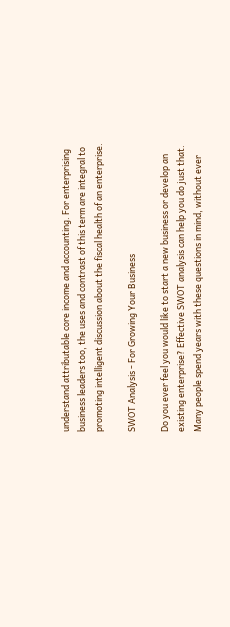understand attributable core income and accounting. For enterprising business leaders too, the uses and contrast of this term are integral to promoting intelligent discussion about the fiscal health of an enterprise.

SWOT Analysis - For Growing Your Business

Do you ever feel you would like to start a new business or develop an existing enterprise? Effective SWOT analysis can help you do just that. Many people spend years with these questions in mind, without ever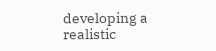developing a realistic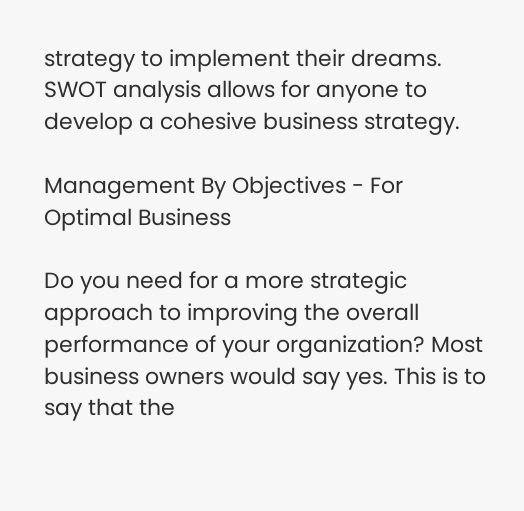strategy to implement their dreams. SWOT analysis allows for anyone to develop a cohesive business strategy.

Management By Objectives - For Optimal Business

Do you need for a more strategic approach to improving the overall performance of your organization? Most business owners would say yes. This is to say that the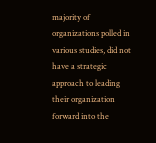majority of organizations polled in various studies, did not have a strategic approach to leading their organization forward into the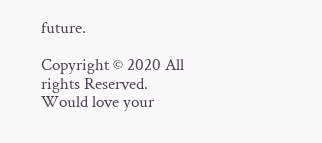future.

Copyright © 2020 All rights Reserved.
Would love your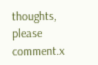thoughts, please comment.x